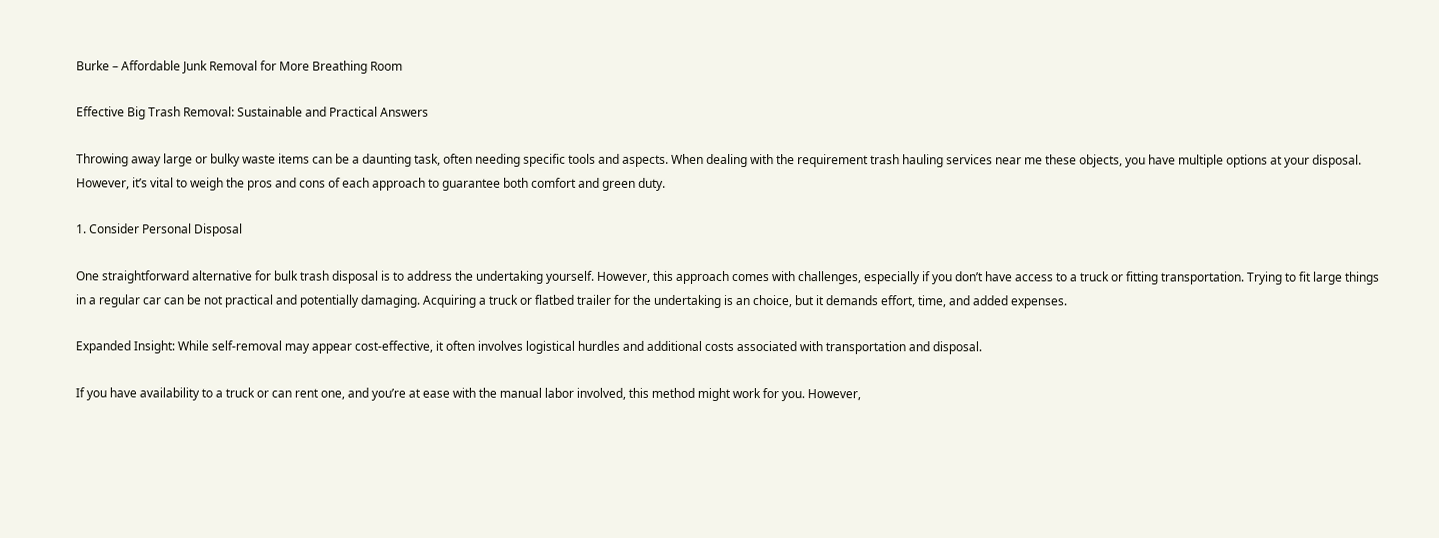Burke – Affordable Junk Removal for More Breathing Room

Effective Big Trash Removal: Sustainable and Practical Answers

Throwing away large or bulky waste items can be a daunting task, often needing specific tools and aspects. When dealing with the requirement trash hauling services near me these objects, you have multiple options at your disposal. However, it’s vital to weigh the pros and cons of each approach to guarantee both comfort and green duty.

1. Consider Personal Disposal

One straightforward alternative for bulk trash disposal is to address the undertaking yourself. However, this approach comes with challenges, especially if you don’t have access to a truck or fitting transportation. Trying to fit large things in a regular car can be not practical and potentially damaging. Acquiring a truck or flatbed trailer for the undertaking is an choice, but it demands effort, time, and added expenses.

Expanded Insight: While self-removal may appear cost-effective, it often involves logistical hurdles and additional costs associated with transportation and disposal.

If you have availability to a truck or can rent one, and you’re at ease with the manual labor involved, this method might work for you. However,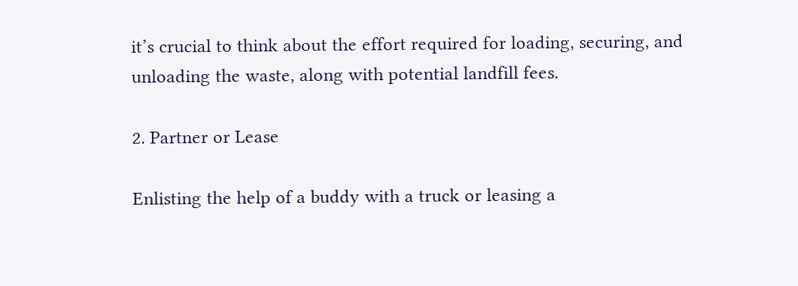it’s crucial to think about the effort required for loading, securing, and unloading the waste, along with potential landfill fees.

2. Partner or Lease

Enlisting the help of a buddy with a truck or leasing a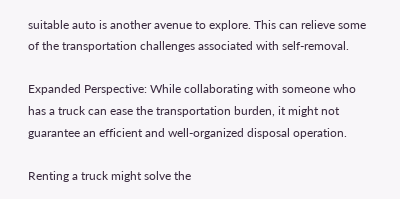suitable auto is another avenue to explore. This can relieve some of the transportation challenges associated with self-removal.

Expanded Perspective: While collaborating with someone who has a truck can ease the transportation burden, it might not guarantee an efficient and well-organized disposal operation.

Renting a truck might solve the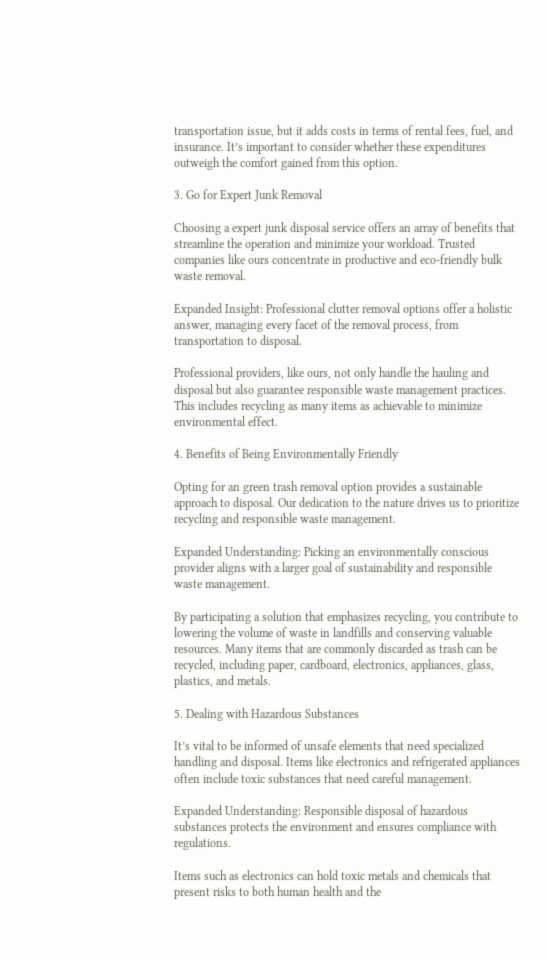transportation issue, but it adds costs in terms of rental fees, fuel, and insurance. It’s important to consider whether these expenditures outweigh the comfort gained from this option.

3. Go for Expert Junk Removal

Choosing a expert junk disposal service offers an array of benefits that streamline the operation and minimize your workload. Trusted companies like ours concentrate in productive and eco-friendly bulk waste removal.

Expanded Insight: Professional clutter removal options offer a holistic answer, managing every facet of the removal process, from transportation to disposal.

Professional providers, like ours, not only handle the hauling and disposal but also guarantee responsible waste management practices. This includes recycling as many items as achievable to minimize environmental effect.

4. Benefits of Being Environmentally Friendly

Opting for an green trash removal option provides a sustainable approach to disposal. Our dedication to the nature drives us to prioritize recycling and responsible waste management.

Expanded Understanding: Picking an environmentally conscious provider aligns with a larger goal of sustainability and responsible waste management.

By participating a solution that emphasizes recycling, you contribute to lowering the volume of waste in landfills and conserving valuable resources. Many items that are commonly discarded as trash can be recycled, including paper, cardboard, electronics, appliances, glass, plastics, and metals.

5. Dealing with Hazardous Substances

It’s vital to be informed of unsafe elements that need specialized handling and disposal. Items like electronics and refrigerated appliances often include toxic substances that need careful management.

Expanded Understanding: Responsible disposal of hazardous substances protects the environment and ensures compliance with regulations.

Items such as electronics can hold toxic metals and chemicals that present risks to both human health and the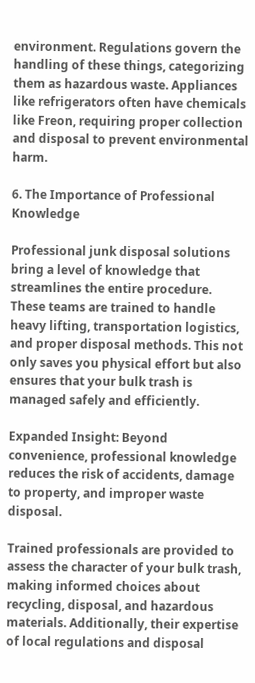environment. Regulations govern the handling of these things, categorizing them as hazardous waste. Appliances like refrigerators often have chemicals like Freon, requiring proper collection and disposal to prevent environmental harm.

6. The Importance of Professional Knowledge

Professional junk disposal solutions bring a level of knowledge that streamlines the entire procedure. These teams are trained to handle heavy lifting, transportation logistics, and proper disposal methods. This not only saves you physical effort but also ensures that your bulk trash is managed safely and efficiently.

Expanded Insight: Beyond convenience, professional knowledge reduces the risk of accidents, damage to property, and improper waste disposal.

Trained professionals are provided to assess the character of your bulk trash, making informed choices about recycling, disposal, and hazardous materials. Additionally, their expertise of local regulations and disposal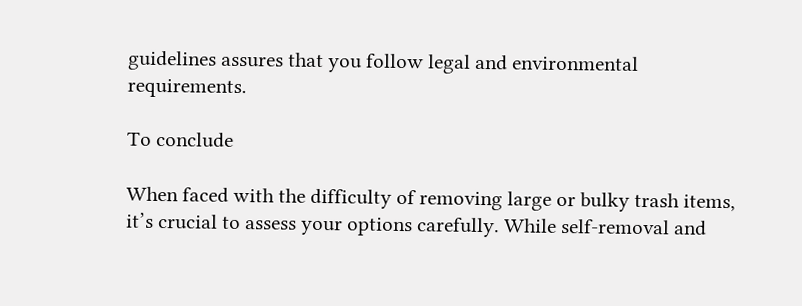guidelines assures that you follow legal and environmental requirements.

To conclude

When faced with the difficulty of removing large or bulky trash items, it’s crucial to assess your options carefully. While self-removal and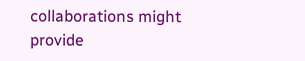collaborations might provide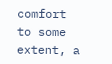comfort to some extent, a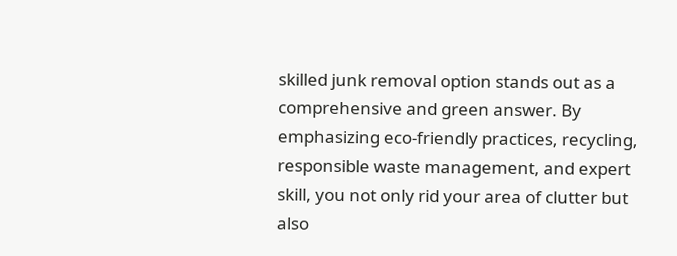skilled junk removal option stands out as a comprehensive and green answer. By emphasizing eco-friendly practices, recycling, responsible waste management, and expert skill, you not only rid your area of clutter but also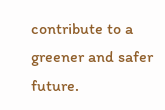contribute to a greener and safer future.